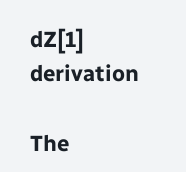dZ[1] derivation

The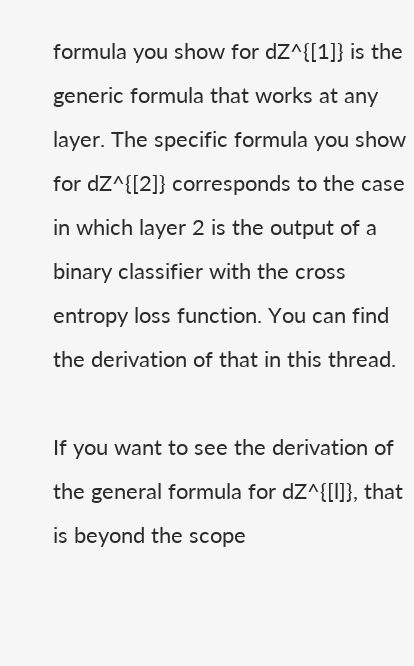formula you show for dZ^{[1]} is the generic formula that works at any layer. The specific formula you show for dZ^{[2]} corresponds to the case in which layer 2 is the output of a binary classifier with the cross entropy loss function. You can find the derivation of that in this thread.

If you want to see the derivation of the general formula for dZ^{[l]}, that is beyond the scope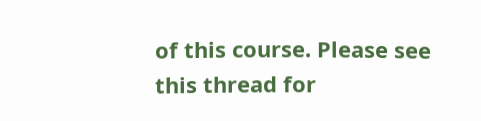of this course. Please see this thread for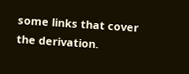some links that cover the derivation.